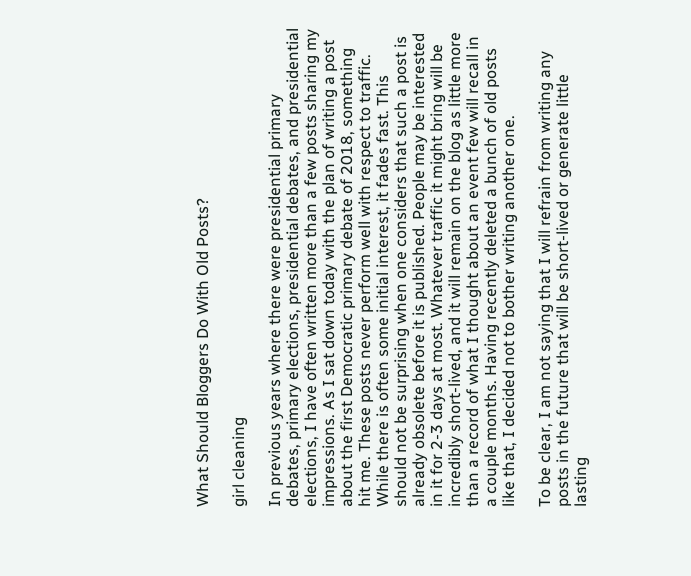What Should Bloggers Do With Old Posts?

girl cleaning

In previous years where there were presidential primary debates, primary elections, presidential debates, and presidential elections, I have often written more than a few posts sharing my impressions. As I sat down today with the plan of writing a post about the first Democratic primary debate of 2018, something hit me. These posts never perform well with respect to traffic. While there is often some initial interest, it fades fast. This should not be surprising when one considers that such a post is already obsolete before it is published. People may be interested in it for 2-3 days at most. Whatever traffic it might bring will be incredibly short-lived, and it will remain on the blog as little more than a record of what I thought about an event few will recall in a couple months. Having recently deleted a bunch of old posts like that, I decided not to bother writing another one.

To be clear, I am not saying that I will refrain from writing any posts in the future that will be short-lived or generate little lasting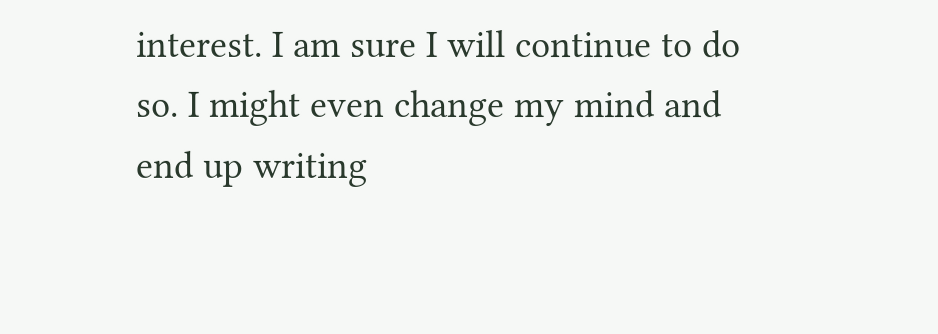interest. I am sure I will continue to do so. I might even change my mind and end up writing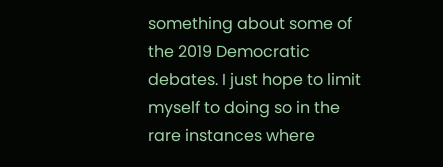something about some of the 2019 Democratic debates. I just hope to limit myself to doing so in the rare instances where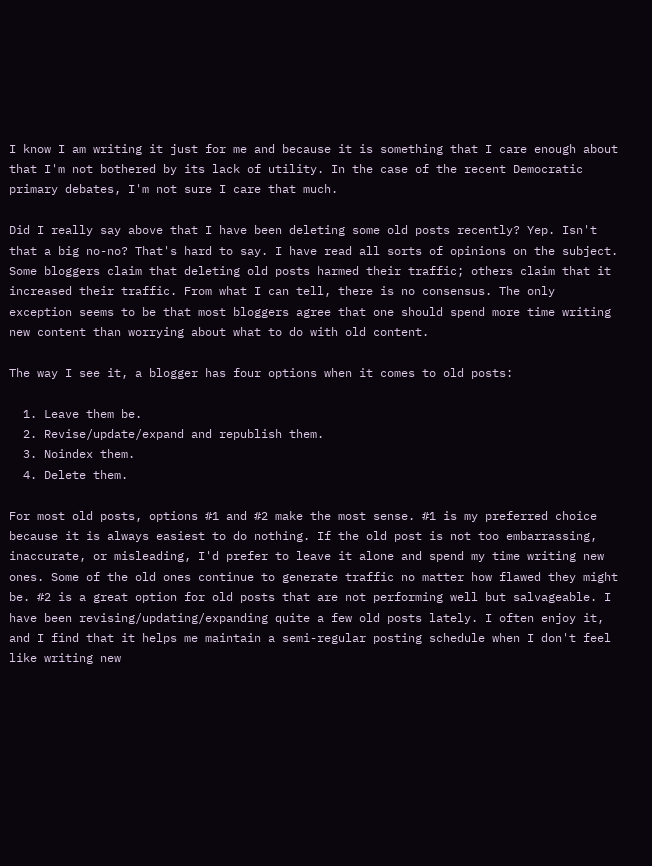I know I am writing it just for me and because it is something that I care enough about that I'm not bothered by its lack of utility. In the case of the recent Democratic primary debates, I'm not sure I care that much.

Did I really say above that I have been deleting some old posts recently? Yep. Isn't that a big no-no? That's hard to say. I have read all sorts of opinions on the subject. Some bloggers claim that deleting old posts harmed their traffic; others claim that it increased their traffic. From what I can tell, there is no consensus. The only exception seems to be that most bloggers agree that one should spend more time writing new content than worrying about what to do with old content.

The way I see it, a blogger has four options when it comes to old posts:

  1. Leave them be.
  2. Revise/update/expand and republish them.
  3. Noindex them.
  4. Delete them.

For most old posts, options #1 and #2 make the most sense. #1 is my preferred choice because it is always easiest to do nothing. If the old post is not too embarrassing, inaccurate, or misleading, I'd prefer to leave it alone and spend my time writing new ones. Some of the old ones continue to generate traffic no matter how flawed they might be. #2 is a great option for old posts that are not performing well but salvageable. I have been revising/updating/expanding quite a few old posts lately. I often enjoy it, and I find that it helps me maintain a semi-regular posting schedule when I don't feel like writing new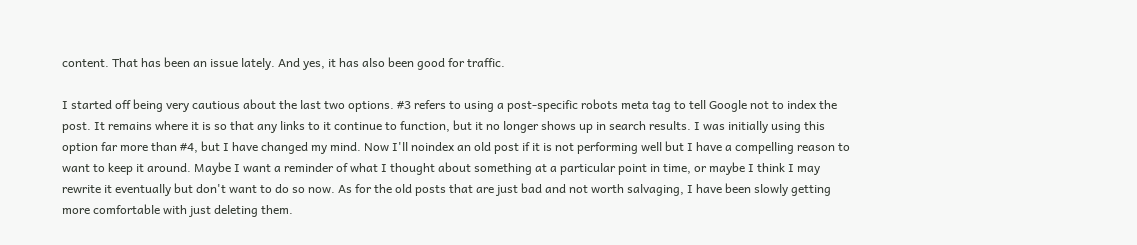content. That has been an issue lately. And yes, it has also been good for traffic.

I started off being very cautious about the last two options. #3 refers to using a post-specific robots meta tag to tell Google not to index the post. It remains where it is so that any links to it continue to function, but it no longer shows up in search results. I was initially using this option far more than #4, but I have changed my mind. Now I'll noindex an old post if it is not performing well but I have a compelling reason to want to keep it around. Maybe I want a reminder of what I thought about something at a particular point in time, or maybe I think I may rewrite it eventually but don't want to do so now. As for the old posts that are just bad and not worth salvaging, I have been slowly getting more comfortable with just deleting them.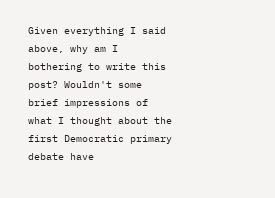Given everything I said above, why am I bothering to write this post? Wouldn't some brief impressions of what I thought about the first Democratic primary debate have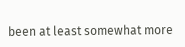been at least somewhat more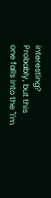interesting? Probably, but this one falls into the "I'm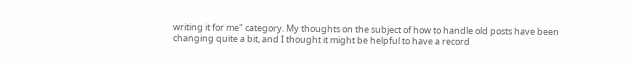writing it for me" category. My thoughts on the subject of how to handle old posts have been changing quite a bit, and I thought it might be helpful to have a record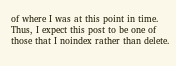of where I was at this point in time. Thus, I expect this post to be one of those that I noindex rather than delete.